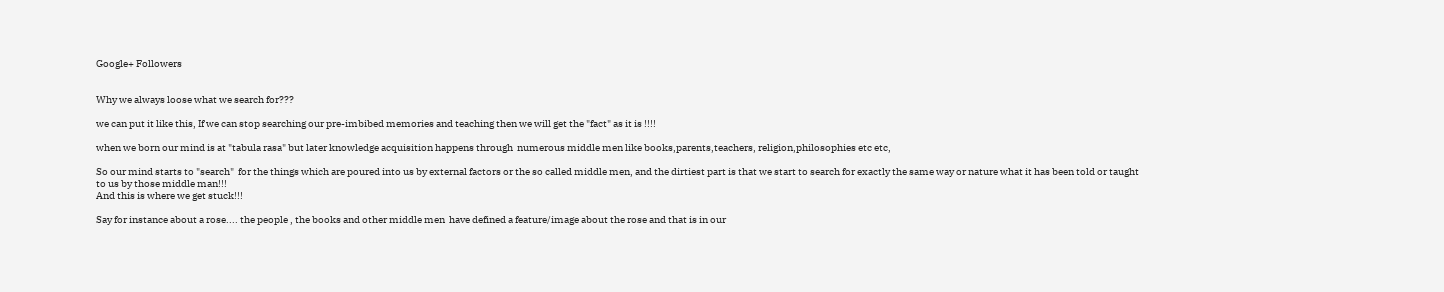Google+ Followers


Why we always loose what we search for???

we can put it like this, If we can stop searching our pre-imbibed memories and teaching then we will get the "fact" as it is !!!!

when we born our mind is at "tabula rasa" but later knowledge acquisition happens through  numerous middle men like books,parents,teachers, religion,philosophies etc etc,

So our mind starts to "search"  for the things which are poured into us by external factors or the so called middle men, and the dirtiest part is that we start to search for exactly the same way or nature what it has been told or taught to us by those middle man!!!
And this is where we get stuck!!!

Say for instance about a rose.... the people , the books and other middle men  have defined a feature/image about the rose and that is in our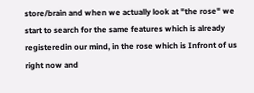store/brain and when we actually look at "the rose" we start to search for the same features which is already registeredin our mind, in the rose which is Infront of us right now and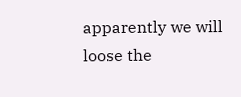apparently we will loose the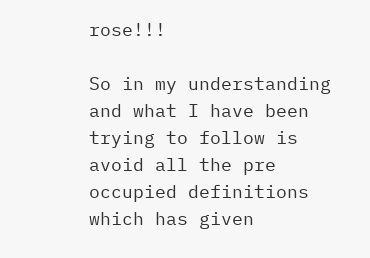rose!!!

So in my understanding and what I have been trying to follow is avoid all the pre occupied definitions which has given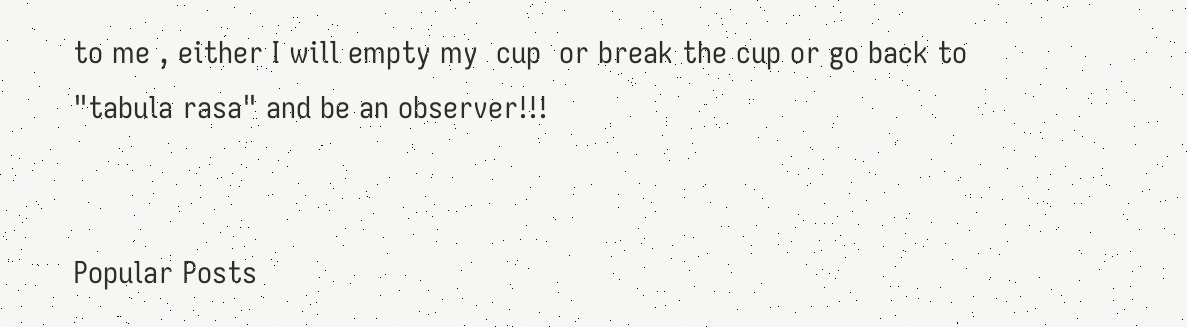to me , either I will empty my  cup  or break the cup or go back to "tabula rasa" and be an observer!!!


Popular Posts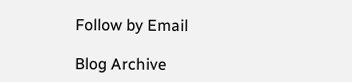Follow by Email

Blog Archive